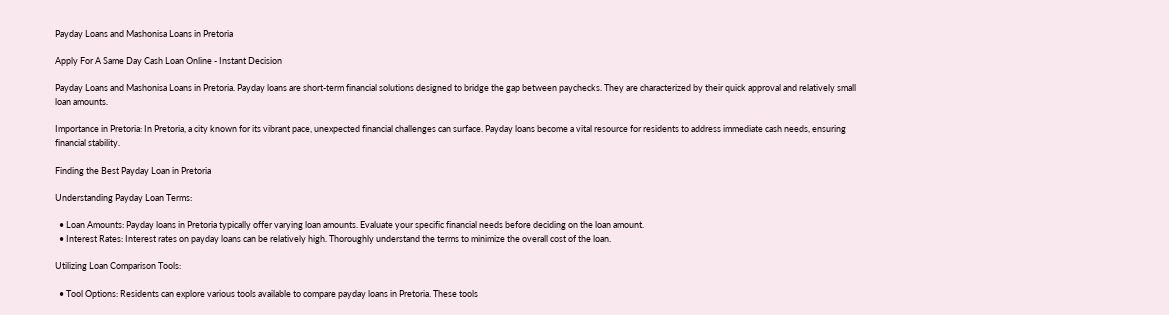Payday Loans and Mashonisa Loans in Pretoria

Apply For A Same Day Cash Loan Online - Instant Decision

Payday Loans and Mashonisa Loans in Pretoria. Payday loans are short-term financial solutions designed to bridge the gap between paychecks. They are characterized by their quick approval and relatively small loan amounts.

Importance in Pretoria: In Pretoria, a city known for its vibrant pace, unexpected financial challenges can surface. Payday loans become a vital resource for residents to address immediate cash needs, ensuring financial stability.

Finding the Best Payday Loan in Pretoria

Understanding Payday Loan Terms:

  • Loan Amounts: Payday loans in Pretoria typically offer varying loan amounts. Evaluate your specific financial needs before deciding on the loan amount.
  • Interest Rates: Interest rates on payday loans can be relatively high. Thoroughly understand the terms to minimize the overall cost of the loan.

Utilizing Loan Comparison Tools:

  • Tool Options: Residents can explore various tools available to compare payday loans in Pretoria. These tools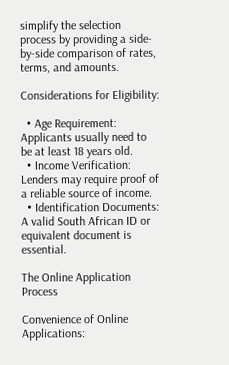simplify the selection process by providing a side-by-side comparison of rates, terms, and amounts.

Considerations for Eligibility:

  • Age Requirement: Applicants usually need to be at least 18 years old.
  • Income Verification: Lenders may require proof of a reliable source of income.
  • Identification Documents: A valid South African ID or equivalent document is essential.

The Online Application Process

Convenience of Online Applications: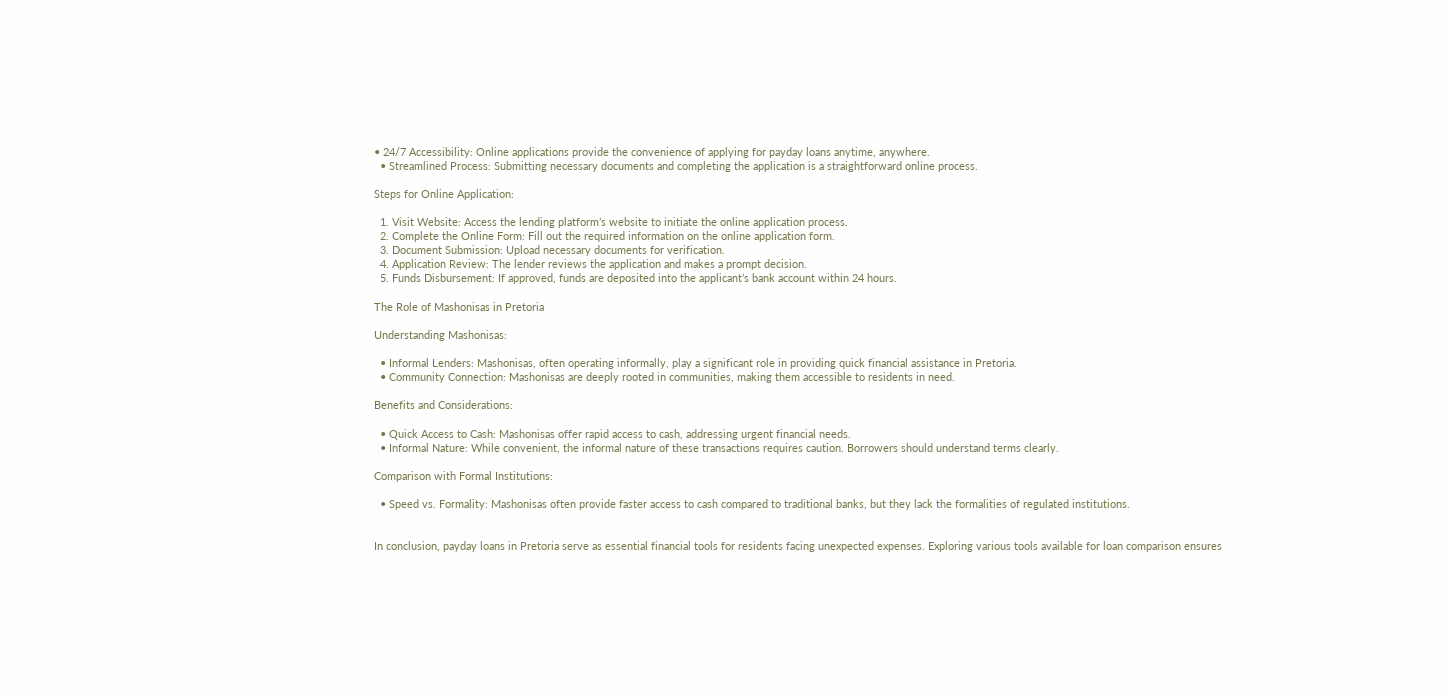• 24/7 Accessibility: Online applications provide the convenience of applying for payday loans anytime, anywhere.
  • Streamlined Process: Submitting necessary documents and completing the application is a straightforward online process.

Steps for Online Application:

  1. Visit Website: Access the lending platform’s website to initiate the online application process.
  2. Complete the Online Form: Fill out the required information on the online application form.
  3. Document Submission: Upload necessary documents for verification.
  4. Application Review: The lender reviews the application and makes a prompt decision.
  5. Funds Disbursement: If approved, funds are deposited into the applicant’s bank account within 24 hours.

The Role of Mashonisas in Pretoria

Understanding Mashonisas:

  • Informal Lenders: Mashonisas, often operating informally, play a significant role in providing quick financial assistance in Pretoria.
  • Community Connection: Mashonisas are deeply rooted in communities, making them accessible to residents in need.

Benefits and Considerations:

  • Quick Access to Cash: Mashonisas offer rapid access to cash, addressing urgent financial needs.
  • Informal Nature: While convenient, the informal nature of these transactions requires caution. Borrowers should understand terms clearly.

Comparison with Formal Institutions:

  • Speed vs. Formality: Mashonisas often provide faster access to cash compared to traditional banks, but they lack the formalities of regulated institutions.


In conclusion, payday loans in Pretoria serve as essential financial tools for residents facing unexpected expenses. Exploring various tools available for loan comparison ensures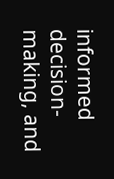informed decision-making, and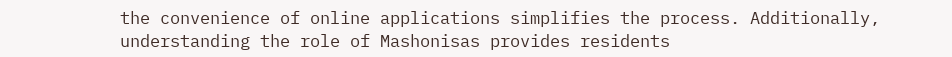the convenience of online applications simplifies the process. Additionally, understanding the role of Mashonisas provides residents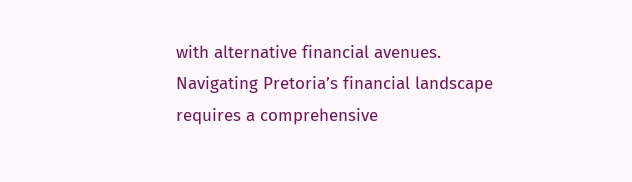with alternative financial avenues. Navigating Pretoria’s financial landscape requires a comprehensive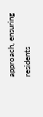approach, ensuring residents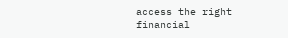access the right financial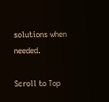solutions when needed.

Scroll to Top